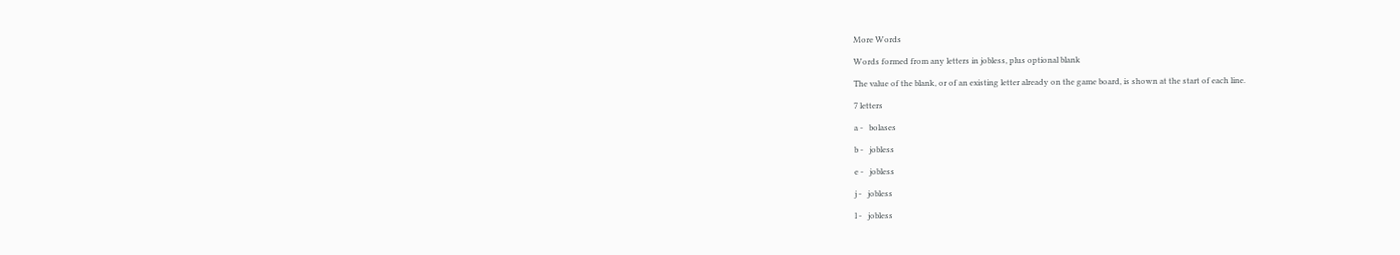More Words

Words formed from any letters in jobless, plus optional blank

The value of the blank, or of an existing letter already on the game board, is shown at the start of each line.

7 letters

a -   bolases

b -   jobless

e -   jobless

j -   jobless

l -   jobless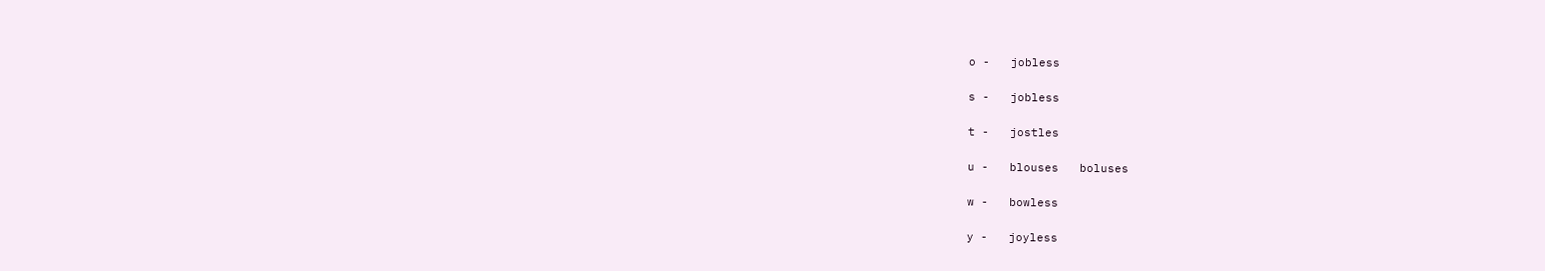o -   jobless

s -   jobless

t -   jostles

u -   blouses   boluses

w -   bowless

y -   joyless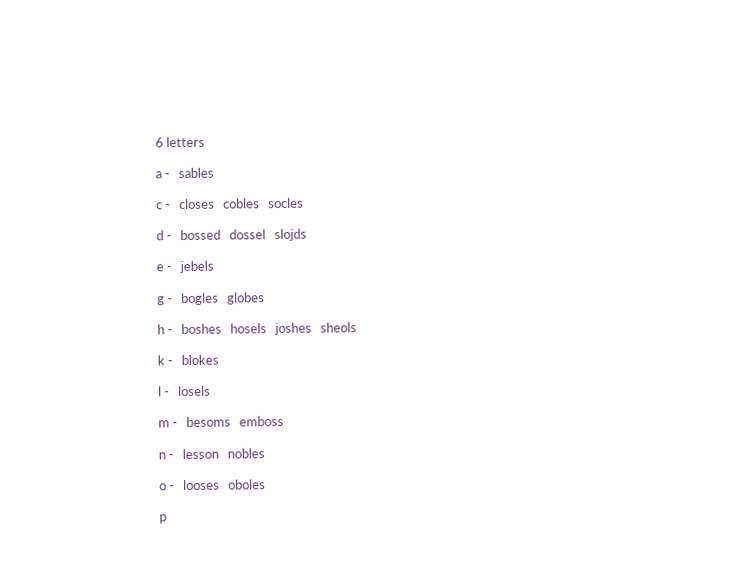6 letters

a -   sables

c -   closes   cobles   socles

d -   bossed   dossel   slojds

e -   jebels

g -   bogles   globes

h -   boshes   hosels   joshes   sheols

k -   blokes

l -   losels

m -   besoms   emboss

n -   lesson   nobles

o -   looses   oboles

p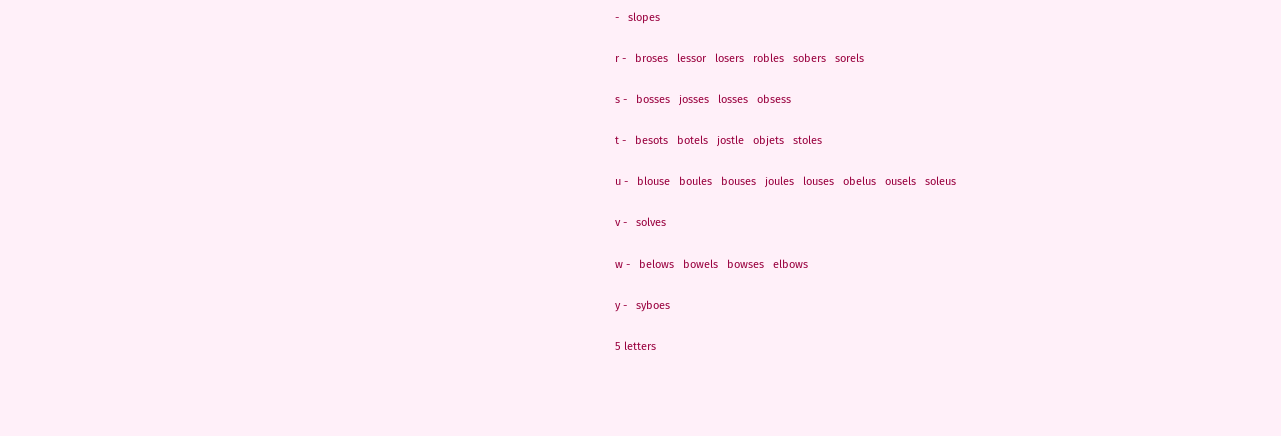-   slopes

r -   broses   lessor   losers   robles   sobers   sorels

s -   bosses   josses   losses   obsess

t -   besots   botels   jostle   objets   stoles

u -   blouse   boules   bouses   joules   louses   obelus   ousels   soleus

v -   solves

w -   belows   bowels   bowses   elbows

y -   syboes

5 letters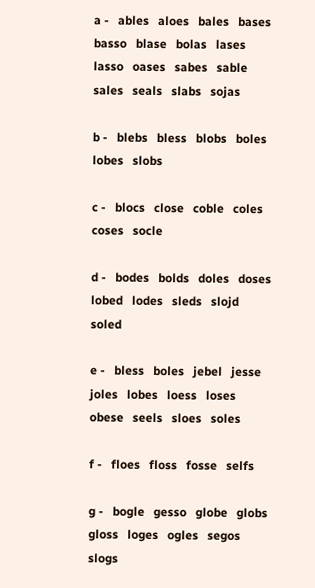a -   ables   aloes   bales   bases   basso   blase   bolas   lases   lasso   oases   sabes   sable   sales   seals   slabs   sojas

b -   blebs   bless   blobs   boles   lobes   slobs

c -   blocs   close   coble   coles   coses   socle

d -   bodes   bolds   doles   doses   lobed   lodes   sleds   slojd   soled

e -   bless   boles   jebel   jesse   joles   lobes   loess   loses   obese   seels   sloes   soles

f -   floes   floss   fosse   selfs

g -   bogle   gesso   globe   globs   gloss   loges   ogles   segos   slogs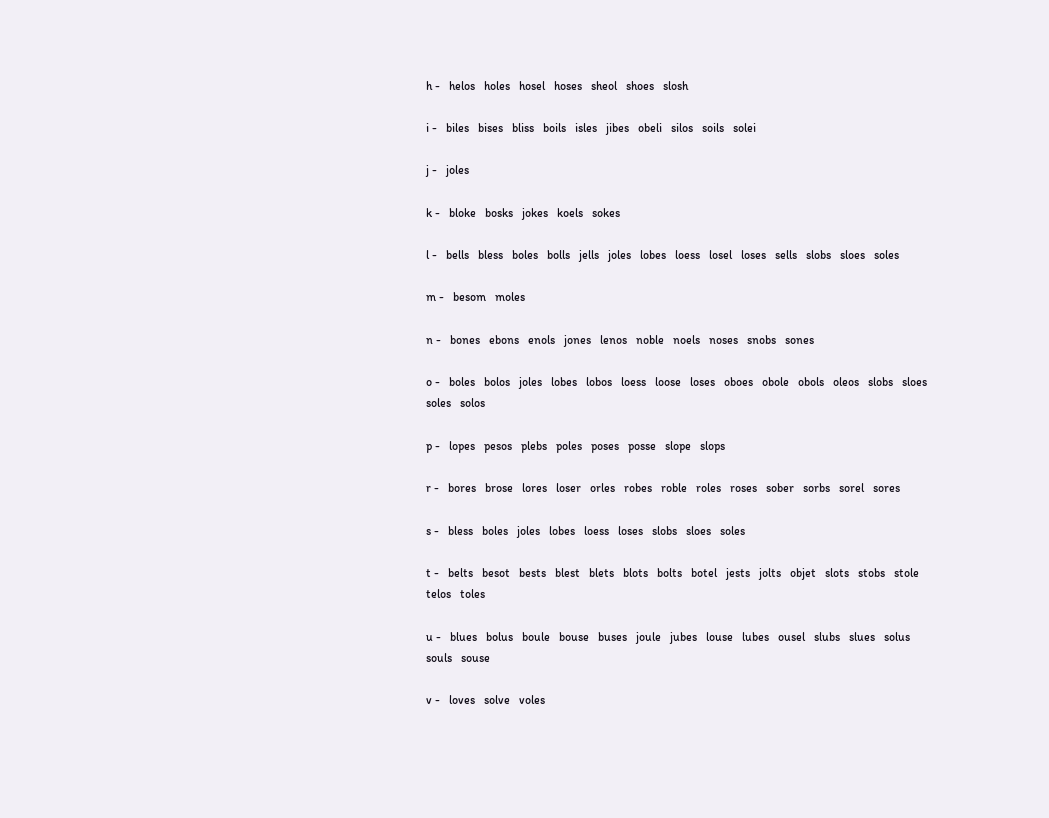h -   helos   holes   hosel   hoses   sheol   shoes   slosh

i -   biles   bises   bliss   boils   isles   jibes   obeli   silos   soils   solei

j -   joles

k -   bloke   bosks   jokes   koels   sokes

l -   bells   bless   boles   bolls   jells   joles   lobes   loess   losel   loses   sells   slobs   sloes   soles

m -   besom   moles

n -   bones   ebons   enols   jones   lenos   noble   noels   noses   snobs   sones

o -   boles   bolos   joles   lobes   lobos   loess   loose   loses   oboes   obole   obols   oleos   slobs   sloes   soles   solos

p -   lopes   pesos   plebs   poles   poses   posse   slope   slops

r -   bores   brose   lores   loser   orles   robes   roble   roles   roses   sober   sorbs   sorel   sores

s -   bless   boles   joles   lobes   loess   loses   slobs   sloes   soles

t -   belts   besot   bests   blest   blets   blots   bolts   botel   jests   jolts   objet   slots   stobs   stole   telos   toles

u -   blues   bolus   boule   bouse   buses   joule   jubes   louse   lubes   ousel   slubs   slues   solus   souls   souse

v -   loves   solve   voles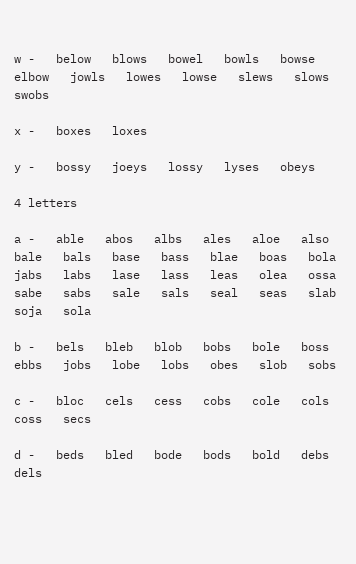w -   below   blows   bowel   bowls   bowse   elbow   jowls   lowes   lowse   slews   slows   swobs

x -   boxes   loxes

y -   bossy   joeys   lossy   lyses   obeys

4 letters

a -   able   abos   albs   ales   aloe   also   bale   bals   base   bass   blae   boas   bola   jabs   labs   lase   lass   leas   olea   ossa   sabe   sabs   sale   sals   seal   seas   slab   soja   sola

b -   bels   bleb   blob   bobs   bole   boss   ebbs   jobs   lobe   lobs   obes   slob   sobs

c -   bloc   cels   cess   cobs   cole   cols   coss   secs

d -   beds   bled   bode   bods   bold   debs   dels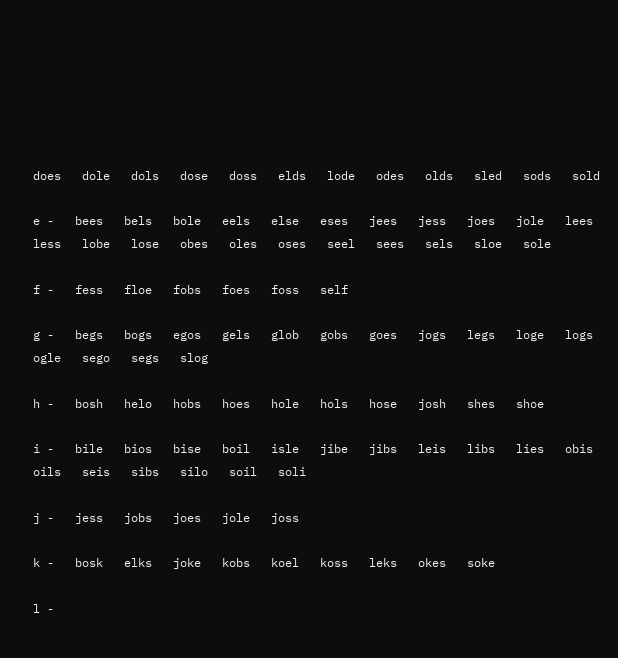does   dole   dols   dose   doss   elds   lode   odes   olds   sled   sods   sold

e -   bees   bels   bole   eels   else   eses   jees   jess   joes   jole   lees   less   lobe   lose   obes   oles   oses   seel   sees   sels   sloe   sole

f -   fess   floe   fobs   foes   foss   self

g -   begs   bogs   egos   gels   glob   gobs   goes   jogs   legs   loge   logs   ogle   sego   segs   slog

h -   bosh   helo   hobs   hoes   hole   hols   hose   josh   shes   shoe

i -   bile   bios   bise   boil   isle   jibe   jibs   leis   libs   lies   obis   oils   seis   sibs   silo   soil   soli

j -   jess   jobs   joes   jole   joss

k -   bosk   elks   joke   kobs   koel   koss   leks   okes   soke

l -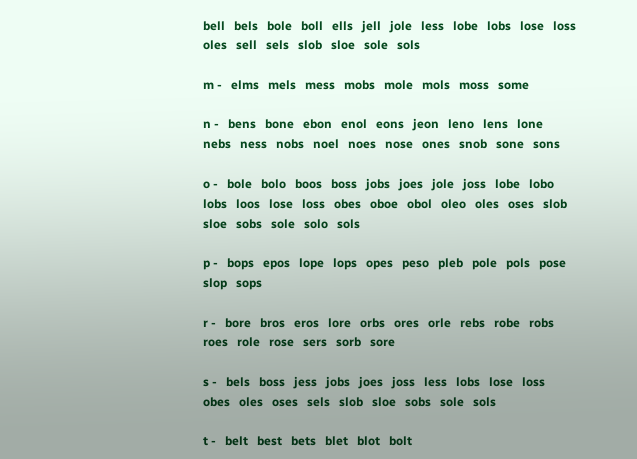bell   bels   bole   boll   ells   jell   jole   less   lobe   lobs   lose   loss   oles   sell   sels   slob   sloe   sole   sols

m -   elms   mels   mess   mobs   mole   mols   moss   some

n -   bens   bone   ebon   enol   eons   jeon   leno   lens   lone   nebs   ness   nobs   noel   noes   nose   ones   snob   sone   sons

o -   bole   bolo   boos   boss   jobs   joes   jole   joss   lobe   lobo   lobs   loos   lose   loss   obes   oboe   obol   oleo   oles   oses   slob   sloe   sobs   sole   solo   sols

p -   bops   epos   lope   lops   opes   peso   pleb   pole   pols   pose   slop   sops

r -   bore   bros   eros   lore   orbs   ores   orle   rebs   robe   robs   roes   role   rose   sers   sorb   sore

s -   bels   boss   jess   jobs   joes   joss   less   lobs   lose   loss   obes   oles   oses   sels   slob   sloe   sobs   sole   sols

t -   belt   best   bets   blet   blot   bolt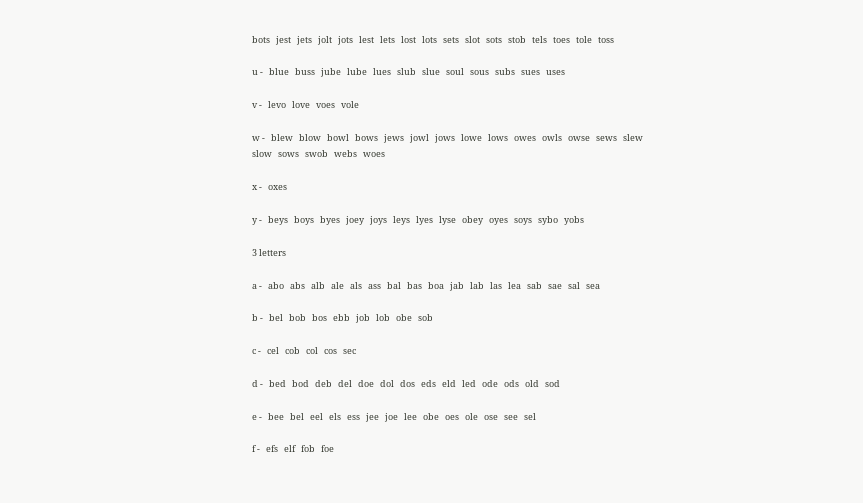bots   jest   jets   jolt   jots   lest   lets   lost   lots   sets   slot   sots   stob   tels   toes   tole   toss

u -   blue   buss   jube   lube   lues   slub   slue   soul   sous   subs   sues   uses

v -   levo   love   voes   vole

w -   blew   blow   bowl   bows   jews   jowl   jows   lowe   lows   owes   owls   owse   sews   slew   slow   sows   swob   webs   woes

x -   oxes

y -   beys   boys   byes   joey   joys   leys   lyes   lyse   obey   oyes   soys   sybo   yobs

3 letters

a -   abo   abs   alb   ale   als   ass   bal   bas   boa   jab   lab   las   lea   sab   sae   sal   sea

b -   bel   bob   bos   ebb   job   lob   obe   sob

c -   cel   cob   col   cos   sec

d -   bed   bod   deb   del   doe   dol   dos   eds   eld   led   ode   ods   old   sod

e -   bee   bel   eel   els   ess   jee   joe   lee   obe   oes   ole   ose   see   sel

f -   efs   elf   fob   foe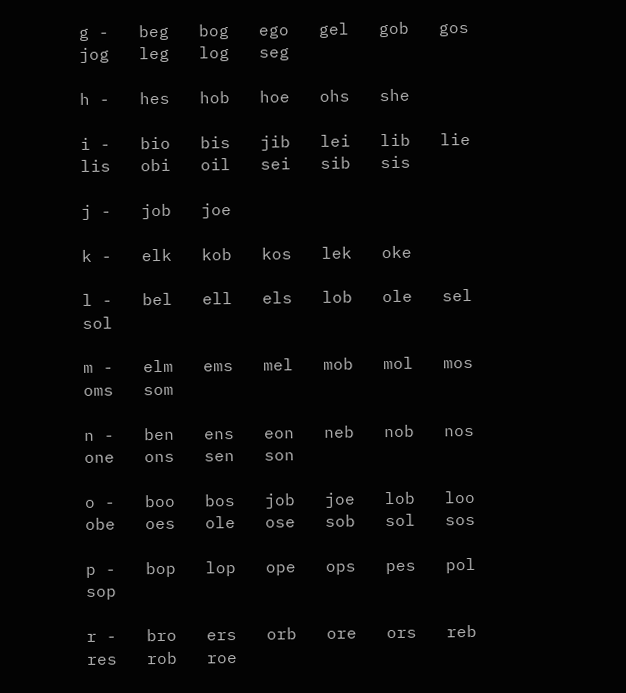g -   beg   bog   ego   gel   gob   gos   jog   leg   log   seg

h -   hes   hob   hoe   ohs   she

i -   bio   bis   jib   lei   lib   lie   lis   obi   oil   sei   sib   sis

j -   job   joe

k -   elk   kob   kos   lek   oke

l -   bel   ell   els   lob   ole   sel   sol

m -   elm   ems   mel   mob   mol   mos   oms   som

n -   ben   ens   eon   neb   nob   nos   one   ons   sen   son

o -   boo   bos   job   joe   lob   loo   obe   oes   ole   ose   sob   sol   sos

p -   bop   lop   ope   ops   pes   pol   sop

r -   bro   ers   orb   ore   ors   reb   res   rob   roe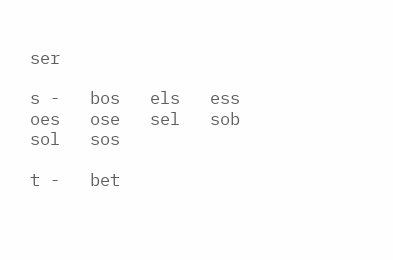ser

s -   bos   els   ess   oes   ose   sel   sob   sol   sos

t -   bet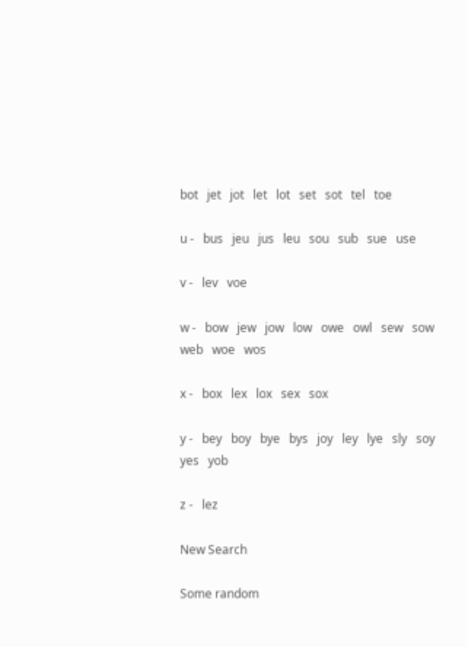bot   jet   jot   let   lot   set   sot   tel   toe

u -   bus   jeu   jus   leu   sou   sub   sue   use

v -   lev   voe

w -   bow   jew   jow   low   owe   owl   sew   sow   web   woe   wos

x -   box   lex   lox   sex   sox

y -   bey   boy   bye   bys   joy   ley   lye   sly   soy   yes   yob

z -   lez

New Search

Some random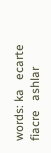words: ka   ecarte   fiacre   ashlar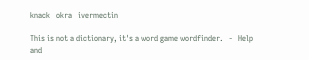knack   okra   ivermectin

This is not a dictionary, it's a word game wordfinder.   -   Help and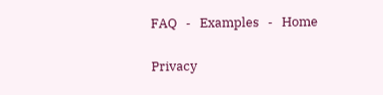FAQ   -   Examples   -   Home

Privacy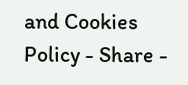and Cookies Policy - Share -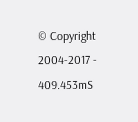© Copyright 2004-2017 - 409.453mS